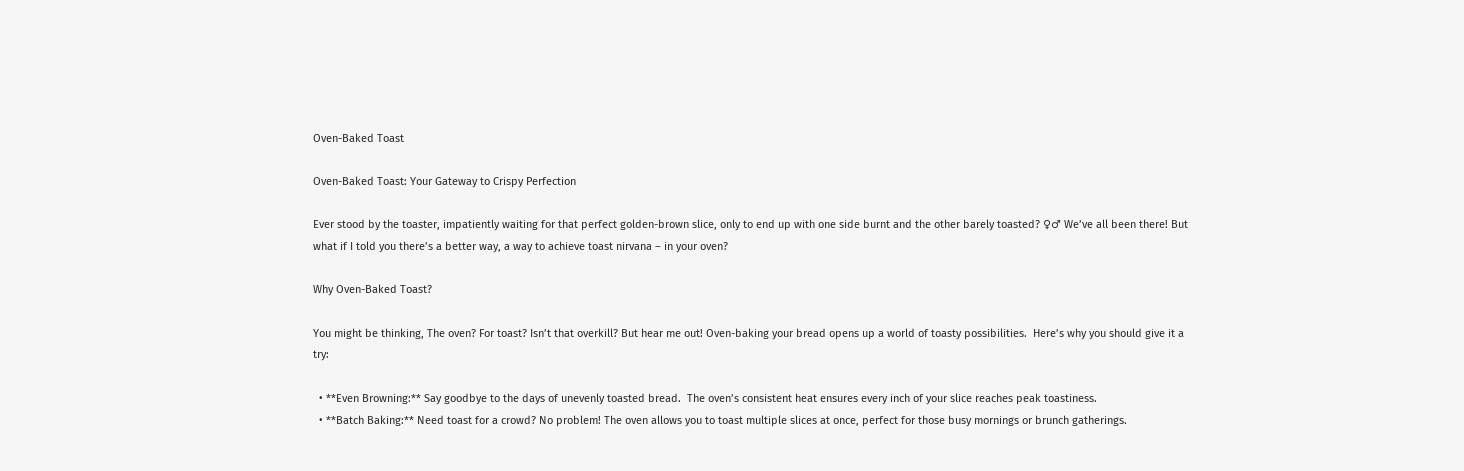Oven-Baked Toast

Oven-Baked Toast: Your Gateway to Crispy Perfection

Ever stood by the toaster, impatiently waiting for that perfect golden-brown slice, only to end up with one side burnt and the other barely toasted? ♀♂ We’ve all been there! But what if I told you there’s a better way, a way to achieve toast nirvana – in your oven?

Why Oven-Baked Toast?

You might be thinking, The oven? For toast? Isn’t that overkill? But hear me out! Oven-baking your bread opens up a world of toasty possibilities.  Here’s why you should give it a try:

  • **Even Browning:** Say goodbye to the days of unevenly toasted bread.  The oven’s consistent heat ensures every inch of your slice reaches peak toastiness.
  • **Batch Baking:** Need toast for a crowd? No problem! The oven allows you to toast multiple slices at once, perfect for those busy mornings or brunch gatherings.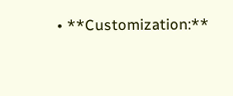• **Customization:**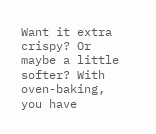Want it extra crispy? Or maybe a little softer? With oven-baking, you have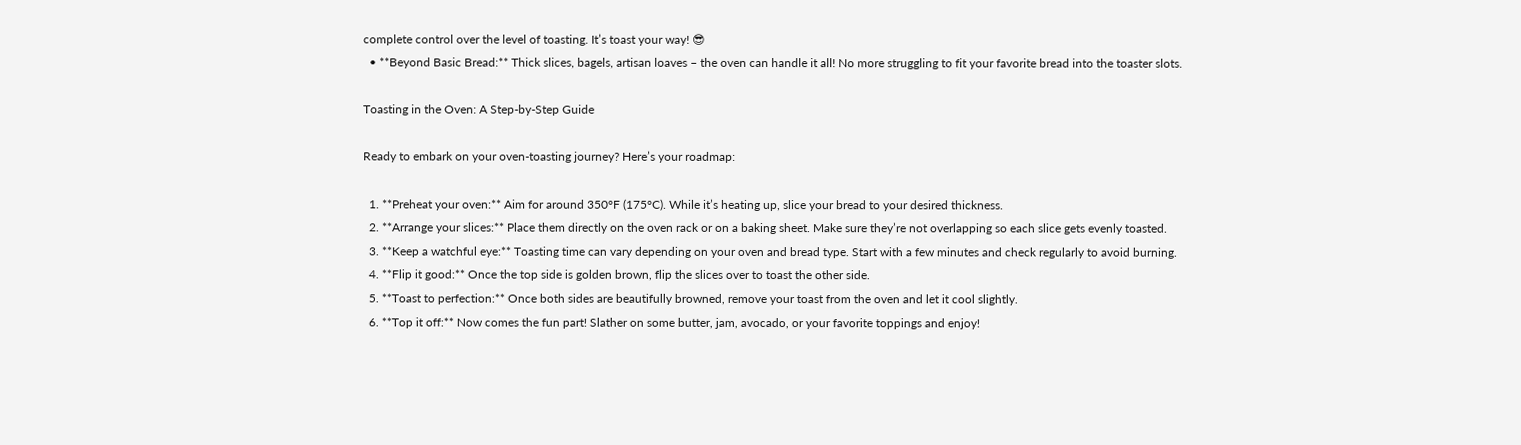complete control over the level of toasting. It’s toast your way! 😎
  • **Beyond Basic Bread:** Thick slices, bagels, artisan loaves – the oven can handle it all! No more struggling to fit your favorite bread into the toaster slots.

Toasting in the Oven: A Step-by-Step Guide

Ready to embark on your oven-toasting journey? Here’s your roadmap:

  1. **Preheat your oven:** Aim for around 350°F (175°C). While it’s heating up, slice your bread to your desired thickness.
  2. **Arrange your slices:** Place them directly on the oven rack or on a baking sheet. Make sure they’re not overlapping so each slice gets evenly toasted.
  3. **Keep a watchful eye:** Toasting time can vary depending on your oven and bread type. Start with a few minutes and check regularly to avoid burning.
  4. **Flip it good:** Once the top side is golden brown, flip the slices over to toast the other side.
  5. **Toast to perfection:** Once both sides are beautifully browned, remove your toast from the oven and let it cool slightly.
  6. **Top it off:** Now comes the fun part! Slather on some butter, jam, avocado, or your favorite toppings and enjoy!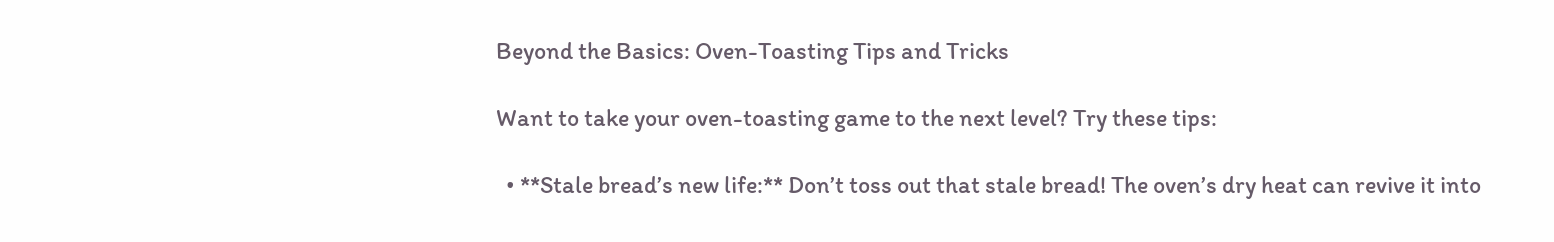Beyond the Basics: Oven-Toasting Tips and Tricks

Want to take your oven-toasting game to the next level? Try these tips:

  • **Stale bread’s new life:** Don’t toss out that stale bread! The oven’s dry heat can revive it into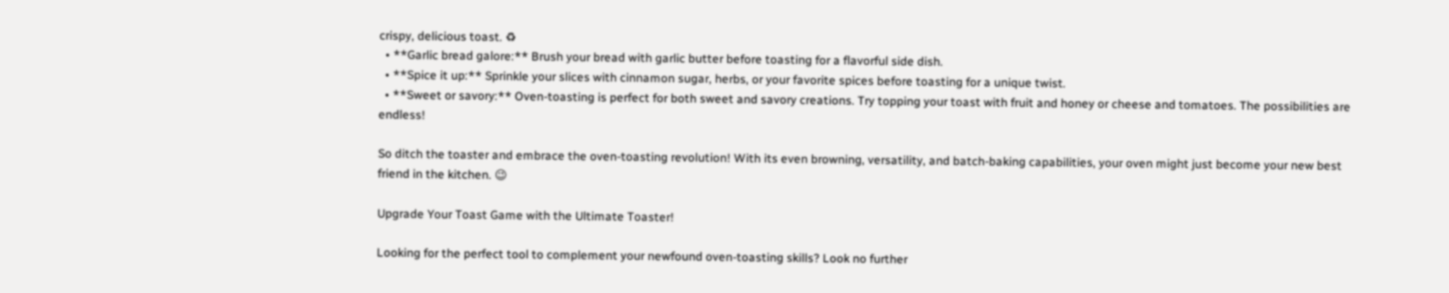crispy, delicious toast. ♻
  • **Garlic bread galore:** Brush your bread with garlic butter before toasting for a flavorful side dish.
  • **Spice it up:** Sprinkle your slices with cinnamon sugar, herbs, or your favorite spices before toasting for a unique twist.
  • **Sweet or savory:** Oven-toasting is perfect for both sweet and savory creations. Try topping your toast with fruit and honey or cheese and tomatoes. The possibilities are endless!

So ditch the toaster and embrace the oven-toasting revolution! With its even browning, versatility, and batch-baking capabilities, your oven might just become your new best friend in the kitchen. 😉

Upgrade Your Toast Game with the Ultimate Toaster!

Looking for the perfect tool to complement your newfound oven-toasting skills? Look no further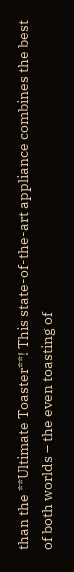than the **Ultimate Toaster**! This state-of-the-art appliance combines the best of both worlds – the even toasting of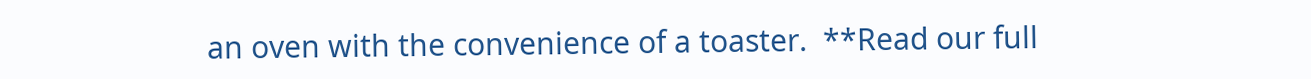an oven with the convenience of a toaster.  **Read our full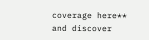coverage here** and discover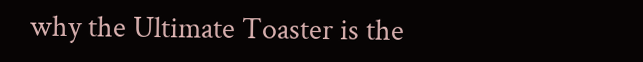why the Ultimate Toaster is the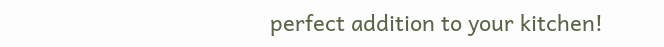perfect addition to your kitchen!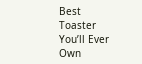Best Toaster You’ll Ever Own